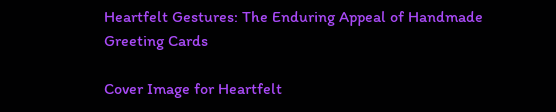Heartfelt Gestures: The Enduring Appeal of Handmade Greeting Cards

Cover Image for Heartfelt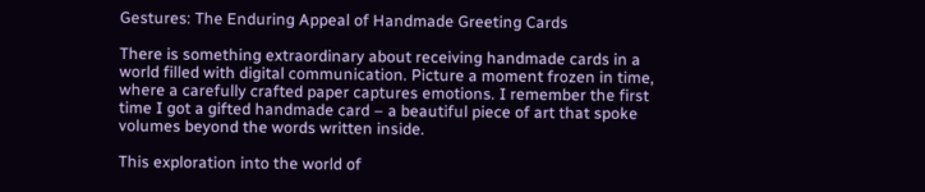Gestures: The Enduring Appeal of Handmade Greeting Cards

There is something extraordinary about receiving handmade cards in a world filled with digital communication. Picture a moment frozen in time, where a carefully crafted paper captures emotions. I remember the first time I got a gifted handmade card – a beautiful piece of art that spoke volumes beyond the words written inside.

This exploration into the world of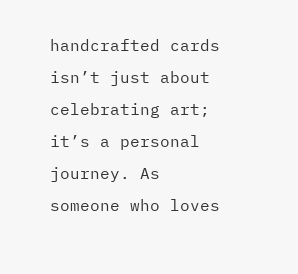handcrafted cards isn’t just about celebrating art; it’s a personal journey. As someone who loves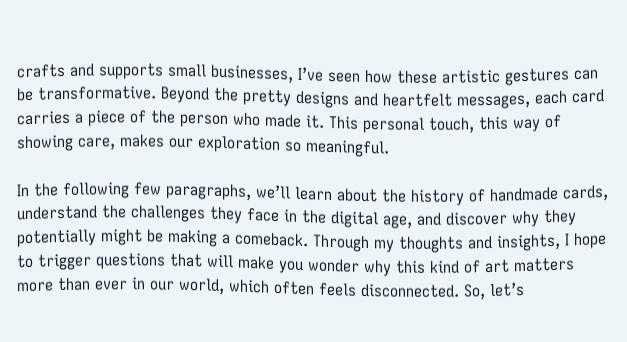crafts and supports small businesses, I’ve seen how these artistic gestures can be transformative. Beyond the pretty designs and heartfelt messages, each card carries a piece of the person who made it. This personal touch, this way of showing care, makes our exploration so meaningful.

In the following few paragraphs, we’ll learn about the history of handmade cards, understand the challenges they face in the digital age, and discover why they potentially might be making a comeback. Through my thoughts and insights, I hope to trigger questions that will make you wonder why this kind of art matters more than ever in our world, which often feels disconnected. So, let’s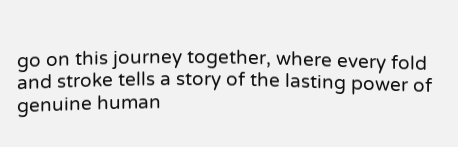go on this journey together, where every fold and stroke tells a story of the lasting power of genuine human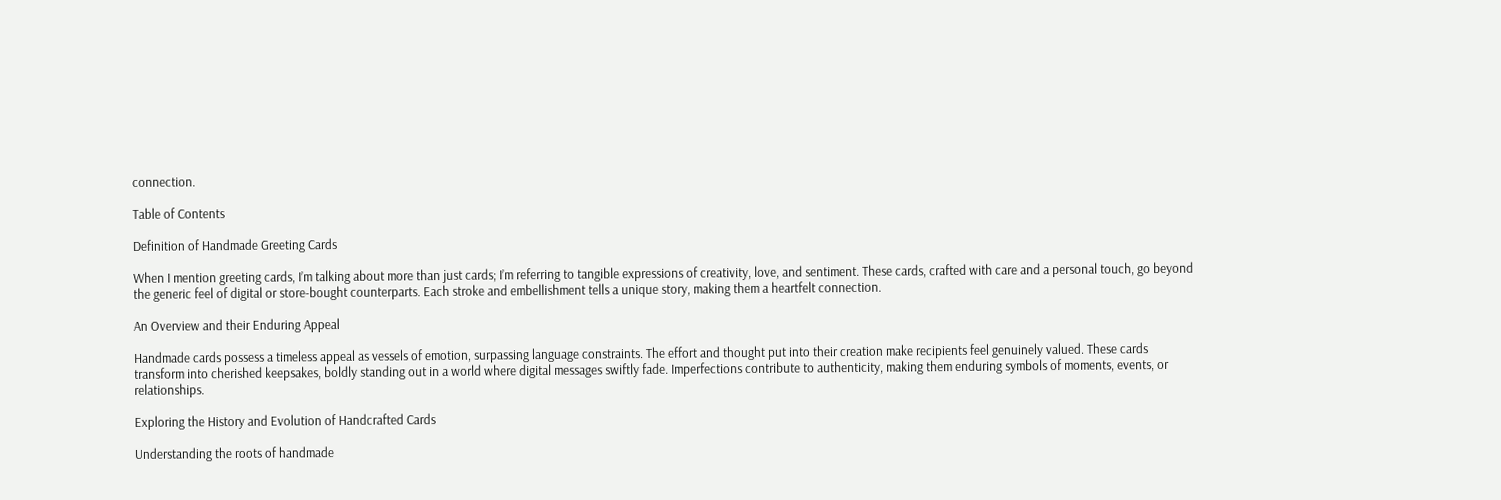connection.

Table of Contents

Definition of Handmade Greeting Cards

When I mention greeting cards, I’m talking about more than just cards; I’m referring to tangible expressions of creativity, love, and sentiment. These cards, crafted with care and a personal touch, go beyond the generic feel of digital or store-bought counterparts. Each stroke and embellishment tells a unique story, making them a heartfelt connection.

An Overview and their Enduring Appeal

Handmade cards possess a timeless appeal as vessels of emotion, surpassing language constraints. The effort and thought put into their creation make recipients feel genuinely valued. These cards transform into cherished keepsakes, boldly standing out in a world where digital messages swiftly fade. Imperfections contribute to authenticity, making them enduring symbols of moments, events, or relationships.

Exploring the History and Evolution of Handcrafted Cards

Understanding the roots of handmade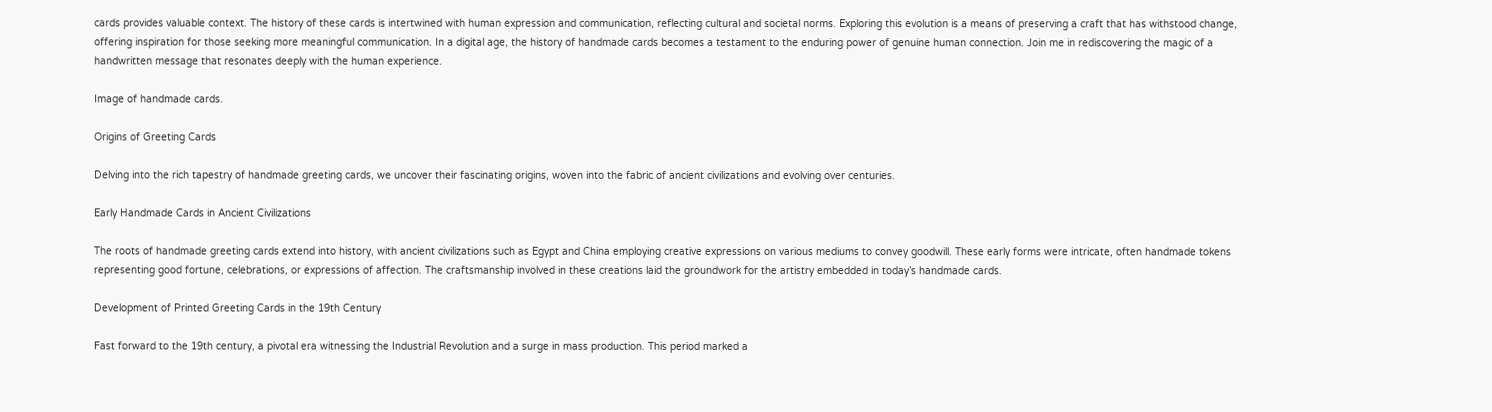cards provides valuable context. The history of these cards is intertwined with human expression and communication, reflecting cultural and societal norms. Exploring this evolution is a means of preserving a craft that has withstood change, offering inspiration for those seeking more meaningful communication. In a digital age, the history of handmade cards becomes a testament to the enduring power of genuine human connection. Join me in rediscovering the magic of a handwritten message that resonates deeply with the human experience.

Image of handmade cards.

Origins of Greeting Cards

Delving into the rich tapestry of handmade greeting cards, we uncover their fascinating origins, woven into the fabric of ancient civilizations and evolving over centuries.

Early Handmade Cards in Ancient Civilizations

The roots of handmade greeting cards extend into history, with ancient civilizations such as Egypt and China employing creative expressions on various mediums to convey goodwill. These early forms were intricate, often handmade tokens representing good fortune, celebrations, or expressions of affection. The craftsmanship involved in these creations laid the groundwork for the artistry embedded in today’s handmade cards.

Development of Printed Greeting Cards in the 19th Century

Fast forward to the 19th century, a pivotal era witnessing the Industrial Revolution and a surge in mass production. This period marked a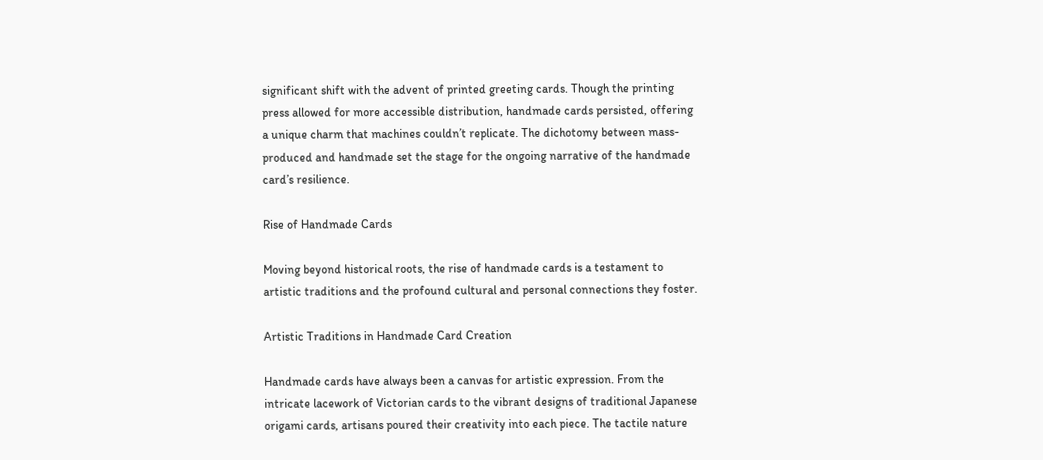significant shift with the advent of printed greeting cards. Though the printing press allowed for more accessible distribution, handmade cards persisted, offering a unique charm that machines couldn’t replicate. The dichotomy between mass-produced and handmade set the stage for the ongoing narrative of the handmade card’s resilience.

Rise of Handmade Cards

Moving beyond historical roots, the rise of handmade cards is a testament to artistic traditions and the profound cultural and personal connections they foster.

Artistic Traditions in Handmade Card Creation

Handmade cards have always been a canvas for artistic expression. From the intricate lacework of Victorian cards to the vibrant designs of traditional Japanese origami cards, artisans poured their creativity into each piece. The tactile nature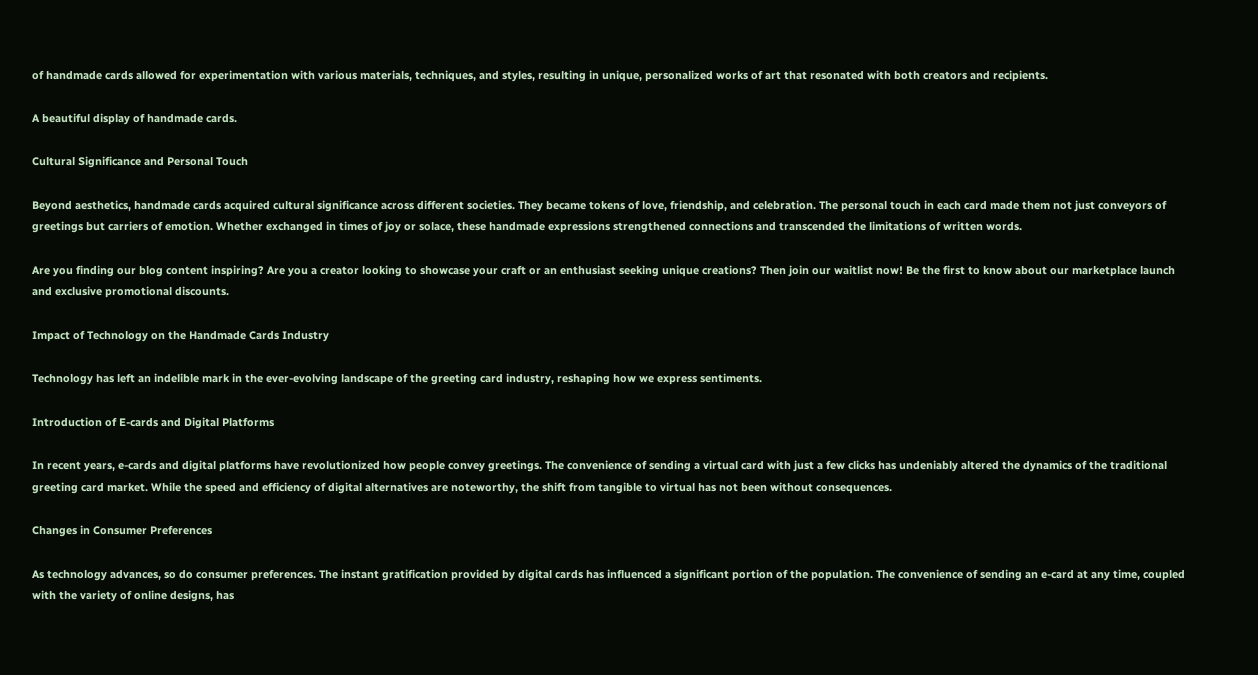of handmade cards allowed for experimentation with various materials, techniques, and styles, resulting in unique, personalized works of art that resonated with both creators and recipients.

A beautiful display of handmade cards.

Cultural Significance and Personal Touch

Beyond aesthetics, handmade cards acquired cultural significance across different societies. They became tokens of love, friendship, and celebration. The personal touch in each card made them not just conveyors of greetings but carriers of emotion. Whether exchanged in times of joy or solace, these handmade expressions strengthened connections and transcended the limitations of written words.

Are you finding our blog content inspiring? Are you a creator looking to showcase your craft or an enthusiast seeking unique creations? Then join our waitlist now! Be the first to know about our marketplace launch and exclusive promotional discounts.

Impact of Technology on the Handmade Cards Industry

Technology has left an indelible mark in the ever-evolving landscape of the greeting card industry, reshaping how we express sentiments.

Introduction of E-cards and Digital Platforms

In recent years, e-cards and digital platforms have revolutionized how people convey greetings. The convenience of sending a virtual card with just a few clicks has undeniably altered the dynamics of the traditional greeting card market. While the speed and efficiency of digital alternatives are noteworthy, the shift from tangible to virtual has not been without consequences.

Changes in Consumer Preferences

As technology advances, so do consumer preferences. The instant gratification provided by digital cards has influenced a significant portion of the population. The convenience of sending an e-card at any time, coupled with the variety of online designs, has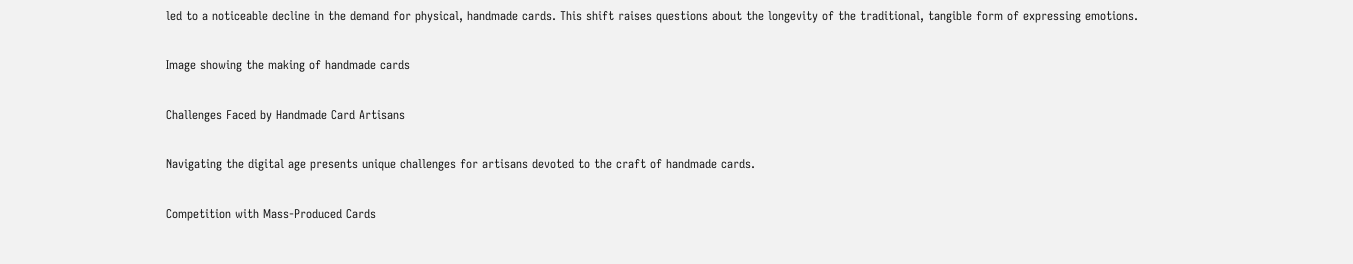led to a noticeable decline in the demand for physical, handmade cards. This shift raises questions about the longevity of the traditional, tangible form of expressing emotions.

Image showing the making of handmade cards

Challenges Faced by Handmade Card Artisans

Navigating the digital age presents unique challenges for artisans devoted to the craft of handmade cards.

Competition with Mass-Produced Cards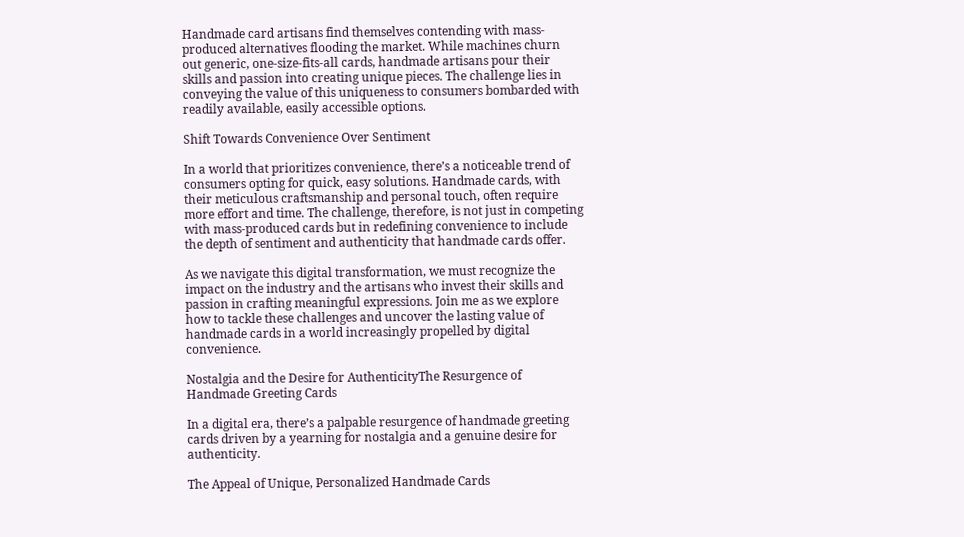Handmade card artisans find themselves contending with mass-produced alternatives flooding the market. While machines churn out generic, one-size-fits-all cards, handmade artisans pour their skills and passion into creating unique pieces. The challenge lies in conveying the value of this uniqueness to consumers bombarded with readily available, easily accessible options.

Shift Towards Convenience Over Sentiment

In a world that prioritizes convenience, there’s a noticeable trend of consumers opting for quick, easy solutions. Handmade cards, with their meticulous craftsmanship and personal touch, often require more effort and time. The challenge, therefore, is not just in competing with mass-produced cards but in redefining convenience to include the depth of sentiment and authenticity that handmade cards offer.

As we navigate this digital transformation, we must recognize the impact on the industry and the artisans who invest their skills and passion in crafting meaningful expressions. Join me as we explore how to tackle these challenges and uncover the lasting value of handmade cards in a world increasingly propelled by digital convenience.

Nostalgia and the Desire for AuthenticityThe Resurgence of Handmade Greeting Cards

In a digital era, there’s a palpable resurgence of handmade greeting cards driven by a yearning for nostalgia and a genuine desire for authenticity.

The Appeal of Unique, Personalized Handmade Cards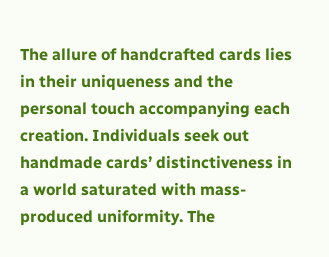The allure of handcrafted cards lies in their uniqueness and the personal touch accompanying each creation. Individuals seek out handmade cards’ distinctiveness in a world saturated with mass-produced uniformity. The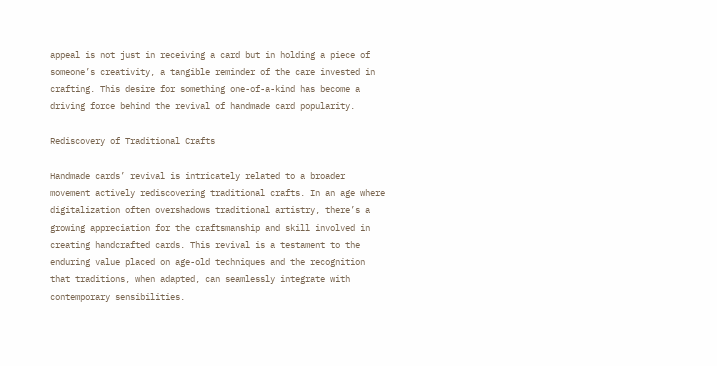appeal is not just in receiving a card but in holding a piece of someone’s creativity, a tangible reminder of the care invested in crafting. This desire for something one-of-a-kind has become a driving force behind the revival of handmade card popularity.

Rediscovery of Traditional Crafts

Handmade cards’ revival is intricately related to a broader movement actively rediscovering traditional crafts. In an age where digitalization often overshadows traditional artistry, there’s a growing appreciation for the craftsmanship and skill involved in creating handcrafted cards. This revival is a testament to the enduring value placed on age-old techniques and the recognition that traditions, when adapted, can seamlessly integrate with contemporary sensibilities.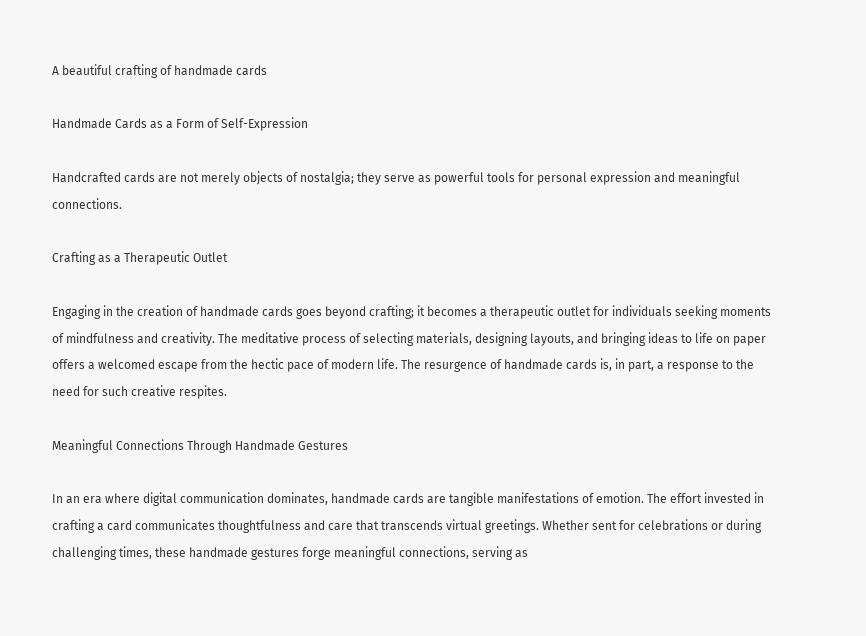A beautiful crafting of handmade cards

Handmade Cards as a Form of Self-Expression

Handcrafted cards are not merely objects of nostalgia; they serve as powerful tools for personal expression and meaningful connections.

Crafting as a Therapeutic Outlet

Engaging in the creation of handmade cards goes beyond crafting; it becomes a therapeutic outlet for individuals seeking moments of mindfulness and creativity. The meditative process of selecting materials, designing layouts, and bringing ideas to life on paper offers a welcomed escape from the hectic pace of modern life. The resurgence of handmade cards is, in part, a response to the need for such creative respites.

Meaningful Connections Through Handmade Gestures

In an era where digital communication dominates, handmade cards are tangible manifestations of emotion. The effort invested in crafting a card communicates thoughtfulness and care that transcends virtual greetings. Whether sent for celebrations or during challenging times, these handmade gestures forge meaningful connections, serving as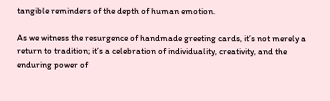tangible reminders of the depth of human emotion.

As we witness the resurgence of handmade greeting cards, it’s not merely a return to tradition; it’s a celebration of individuality, creativity, and the enduring power of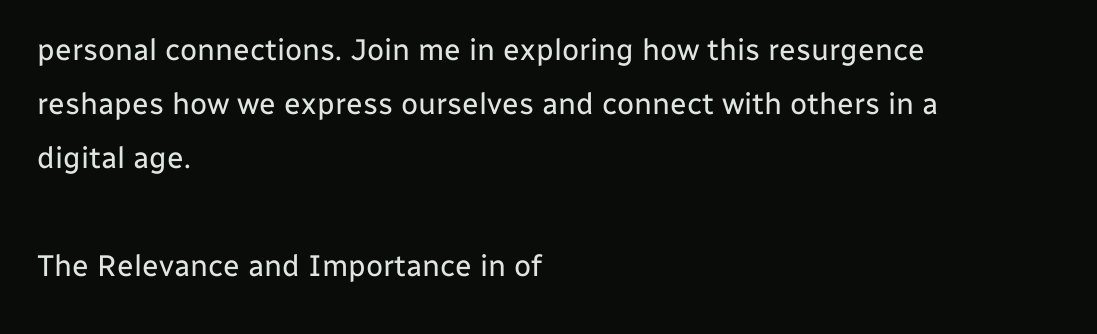personal connections. Join me in exploring how this resurgence reshapes how we express ourselves and connect with others in a digital age.

The Relevance and Importance in of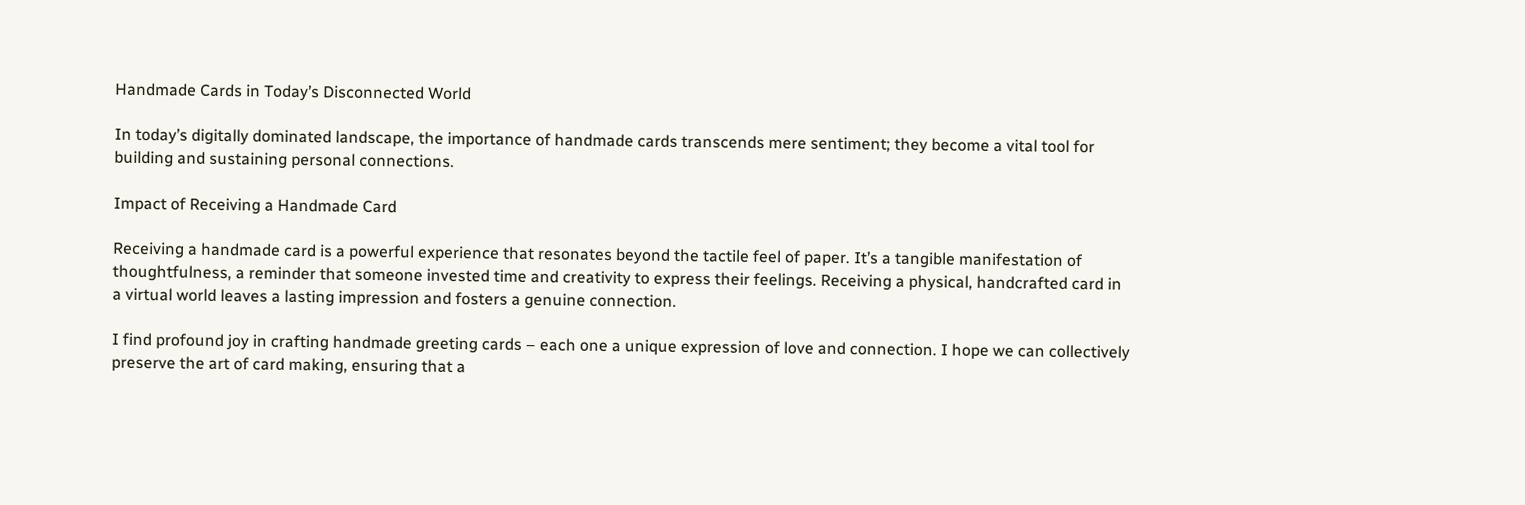Handmade Cards in Today’s Disconnected World

In today’s digitally dominated landscape, the importance of handmade cards transcends mere sentiment; they become a vital tool for building and sustaining personal connections.

Impact of Receiving a Handmade Card

Receiving a handmade card is a powerful experience that resonates beyond the tactile feel of paper. It’s a tangible manifestation of thoughtfulness, a reminder that someone invested time and creativity to express their feelings. Receiving a physical, handcrafted card in a virtual world leaves a lasting impression and fosters a genuine connection.

I find profound joy in crafting handmade greeting cards – each one a unique expression of love and connection. I hope we can collectively preserve the art of card making, ensuring that a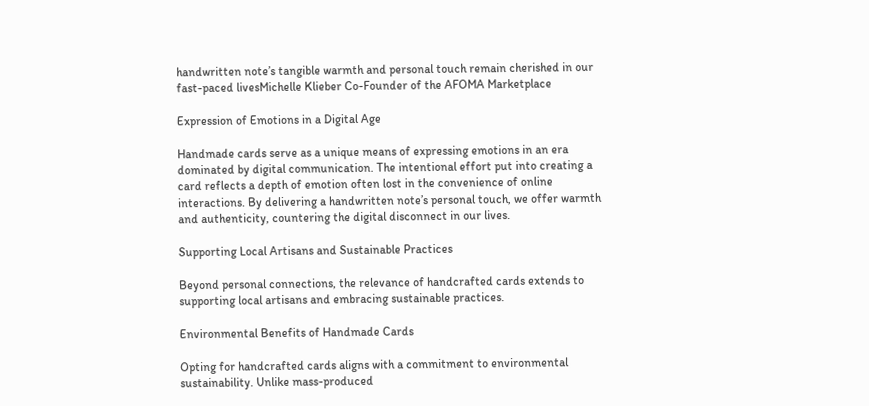handwritten note’s tangible warmth and personal touch remain cherished in our fast-paced livesMichelle Klieber Co-Founder of the AFOMA Marketplace

Expression of Emotions in a Digital Age

Handmade cards serve as a unique means of expressing emotions in an era dominated by digital communication. The intentional effort put into creating a card reflects a depth of emotion often lost in the convenience of online interactions. By delivering a handwritten note’s personal touch, we offer warmth and authenticity, countering the digital disconnect in our lives.

Supporting Local Artisans and Sustainable Practices

Beyond personal connections, the relevance of handcrafted cards extends to supporting local artisans and embracing sustainable practices.

Environmental Benefits of Handmade Cards

Opting for handcrafted cards aligns with a commitment to environmental sustainability. Unlike mass-produced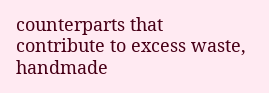counterparts that contribute to excess waste, handmade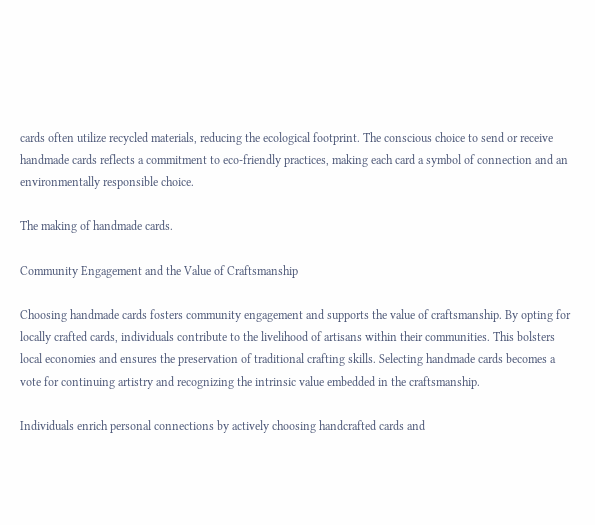cards often utilize recycled materials, reducing the ecological footprint. The conscious choice to send or receive handmade cards reflects a commitment to eco-friendly practices, making each card a symbol of connection and an environmentally responsible choice.

The making of handmade cards.

Community Engagement and the Value of Craftsmanship

Choosing handmade cards fosters community engagement and supports the value of craftsmanship. By opting for locally crafted cards, individuals contribute to the livelihood of artisans within their communities. This bolsters local economies and ensures the preservation of traditional crafting skills. Selecting handmade cards becomes a vote for continuing artistry and recognizing the intrinsic value embedded in the craftsmanship.

Individuals enrich personal connections by actively choosing handcrafted cards and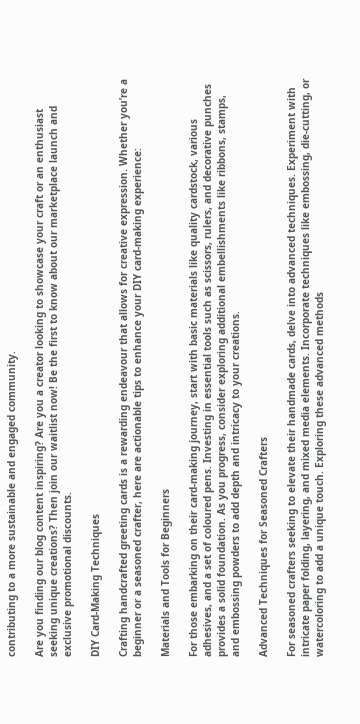contributing to a more sustainable and engaged community.

Are you finding our blog content inspiring? Are you a creator looking to showcase your craft or an enthusiast seeking unique creations? Then join our waitlist now! Be the first to know about our marketplace launch and exclusive promotional discounts.

DIY Card-Making Techniques

Crafting handcrafted greeting cards is a rewarding endeavour that allows for creative expression. Whether you’re a beginner or a seasoned crafter, here are actionable tips to enhance your DIY card-making experience:

Materials and Tools for Beginners

For those embarking on their card-making journey, start with basic materials like quality cardstock, various adhesives, and a set of coloured pens. Investing in essential tools such as scissors, rulers, and decorative punches provides a solid foundation. As you progress, consider exploring additional embellishments like ribbons, stamps, and embossing powders to add depth and intricacy to your creations.

Advanced Techniques for Seasoned Crafters

For seasoned crafters seeking to elevate their handmade cards, delve into advanced techniques. Experiment with intricate paper folding, layering, and mixed media elements. Incorporate techniques like embossing, die-cutting, or watercoloring to add a unique touch. Exploring these advanced methods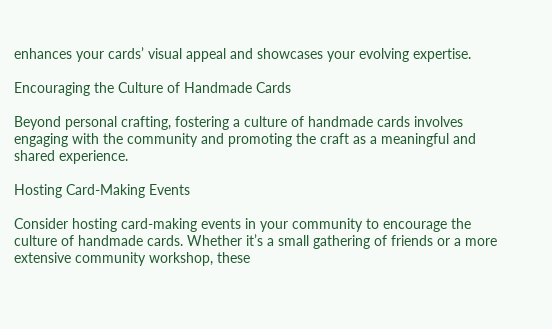enhances your cards’ visual appeal and showcases your evolving expertise.

Encouraging the Culture of Handmade Cards

Beyond personal crafting, fostering a culture of handmade cards involves engaging with the community and promoting the craft as a meaningful and shared experience.

Hosting Card-Making Events

Consider hosting card-making events in your community to encourage the culture of handmade cards. Whether it’s a small gathering of friends or a more extensive community workshop, these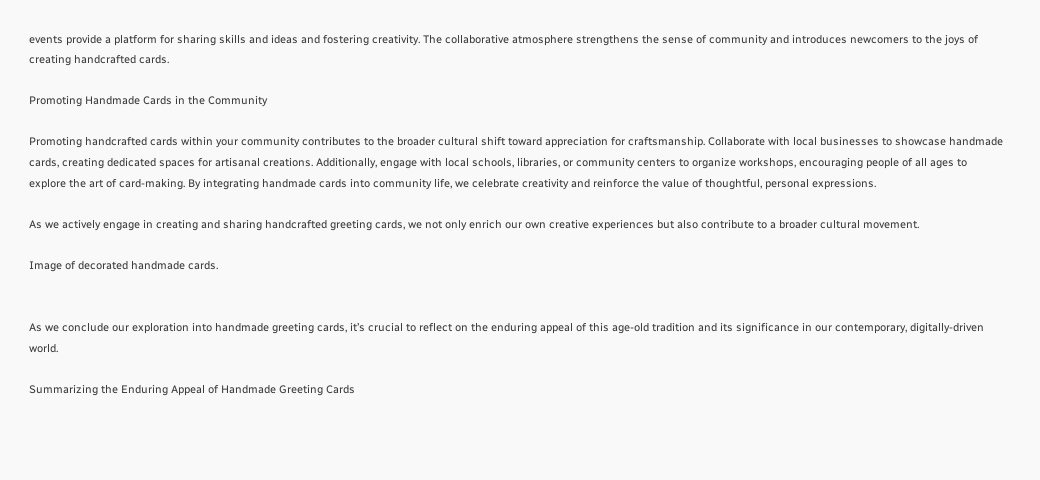events provide a platform for sharing skills and ideas and fostering creativity. The collaborative atmosphere strengthens the sense of community and introduces newcomers to the joys of creating handcrafted cards.

Promoting Handmade Cards in the Community

Promoting handcrafted cards within your community contributes to the broader cultural shift toward appreciation for craftsmanship. Collaborate with local businesses to showcase handmade cards, creating dedicated spaces for artisanal creations. Additionally, engage with local schools, libraries, or community centers to organize workshops, encouraging people of all ages to explore the art of card-making. By integrating handmade cards into community life, we celebrate creativity and reinforce the value of thoughtful, personal expressions.

As we actively engage in creating and sharing handcrafted greeting cards, we not only enrich our own creative experiences but also contribute to a broader cultural movement.

Image of decorated handmade cards.


As we conclude our exploration into handmade greeting cards, it’s crucial to reflect on the enduring appeal of this age-old tradition and its significance in our contemporary, digitally-driven world.

Summarizing the Enduring Appeal of Handmade Greeting Cards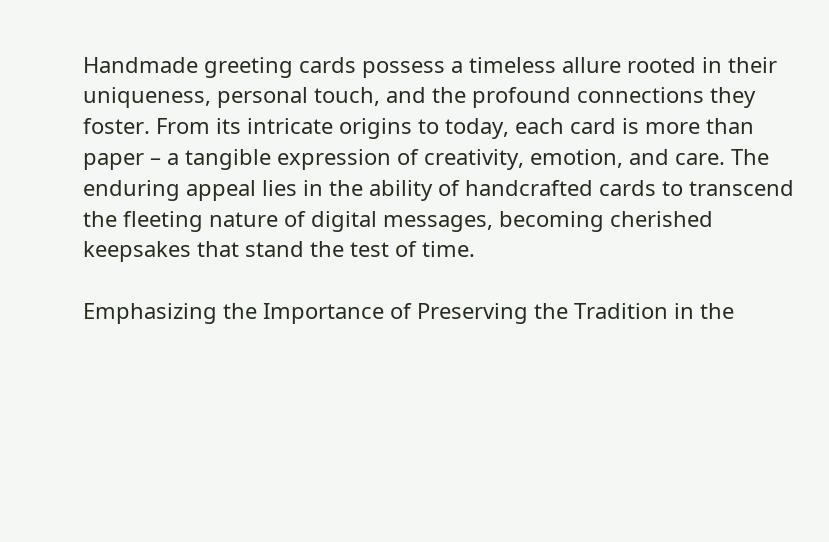Handmade greeting cards possess a timeless allure rooted in their uniqueness, personal touch, and the profound connections they foster. From its intricate origins to today, each card is more than paper – a tangible expression of creativity, emotion, and care. The enduring appeal lies in the ability of handcrafted cards to transcend the fleeting nature of digital messages, becoming cherished keepsakes that stand the test of time.

Emphasizing the Importance of Preserving the Tradition in the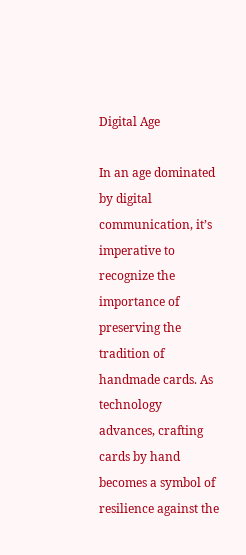Digital Age

In an age dominated by digital communication, it’s imperative to recognize the importance of preserving the tradition of handmade cards. As technology advances, crafting cards by hand becomes a symbol of resilience against the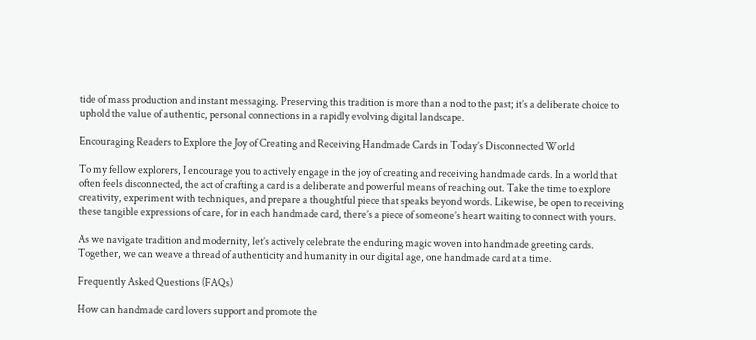tide of mass production and instant messaging. Preserving this tradition is more than a nod to the past; it’s a deliberate choice to uphold the value of authentic, personal connections in a rapidly evolving digital landscape.

Encouraging Readers to Explore the Joy of Creating and Receiving Handmade Cards in Today’s Disconnected World

To my fellow explorers, I encourage you to actively engage in the joy of creating and receiving handmade cards. In a world that often feels disconnected, the act of crafting a card is a deliberate and powerful means of reaching out. Take the time to explore creativity, experiment with techniques, and prepare a thoughtful piece that speaks beyond words. Likewise, be open to receiving these tangible expressions of care, for in each handmade card, there’s a piece of someone’s heart waiting to connect with yours.

As we navigate tradition and modernity, let’s actively celebrate the enduring magic woven into handmade greeting cards. Together, we can weave a thread of authenticity and humanity in our digital age, one handmade card at a time.

Frequently Asked Questions (FAQs)

How can handmade card lovers support and promote the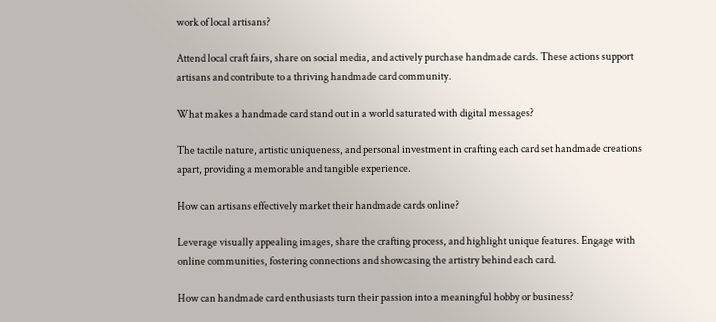work of local artisans?

Attend local craft fairs, share on social media, and actively purchase handmade cards. These actions support artisans and contribute to a thriving handmade card community.

What makes a handmade card stand out in a world saturated with digital messages?

The tactile nature, artistic uniqueness, and personal investment in crafting each card set handmade creations apart, providing a memorable and tangible experience.

How can artisans effectively market their handmade cards online?

Leverage visually appealing images, share the crafting process, and highlight unique features. Engage with online communities, fostering connections and showcasing the artistry behind each card.

How can handmade card enthusiasts turn their passion into a meaningful hobby or business?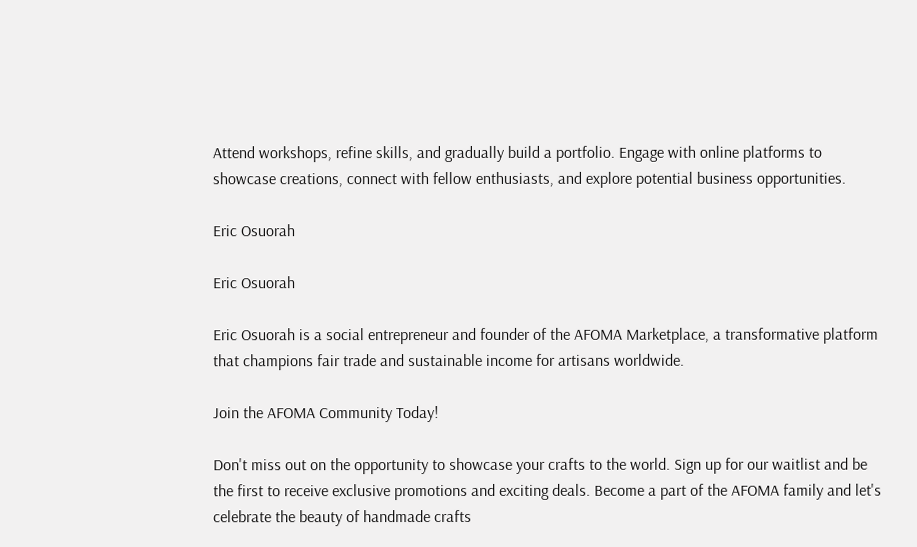Attend workshops, refine skills, and gradually build a portfolio. Engage with online platforms to showcase creations, connect with fellow enthusiasts, and explore potential business opportunities.

Eric Osuorah

Eric Osuorah

Eric Osuorah is a social entrepreneur and founder of the AFOMA Marketplace, a transformative platform that champions fair trade and sustainable income for artisans worldwide.

Join the AFOMA Community Today!

Don't miss out on the opportunity to showcase your crafts to the world. Sign up for our waitlist and be the first to receive exclusive promotions and exciting deals. Become a part of the AFOMA family and let's celebrate the beauty of handmade crafts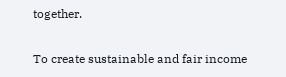together.

To create sustainable and fair income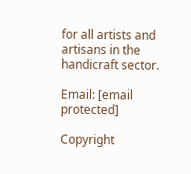for all artists and artisans in the handicraft sector.

Email: [email protected]

Copyright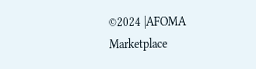©2024 |AFOMA Marketplace